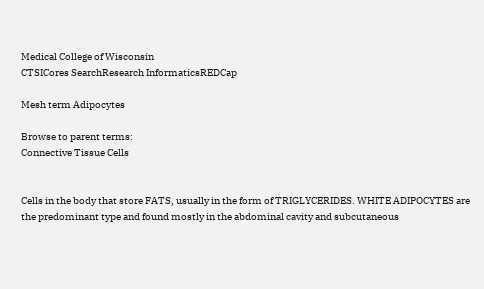Medical College of Wisconsin
CTSICores SearchResearch InformaticsREDCap

Mesh term Adipocytes

Browse to parent terms:
Connective Tissue Cells


Cells in the body that store FATS, usually in the form of TRIGLYCERIDES. WHITE ADIPOCYTES are the predominant type and found mostly in the abdominal cavity and subcutaneous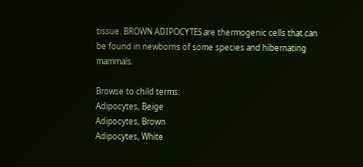tissue. BROWN ADIPOCYTES are thermogenic cells that can be found in newborns of some species and hibernating mammals.

Browse to child terms:
Adipocytes, Beige
Adipocytes, Brown
Adipocytes, White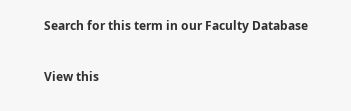Search for this term in our Faculty Database

View this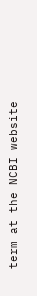term at the NCBI website